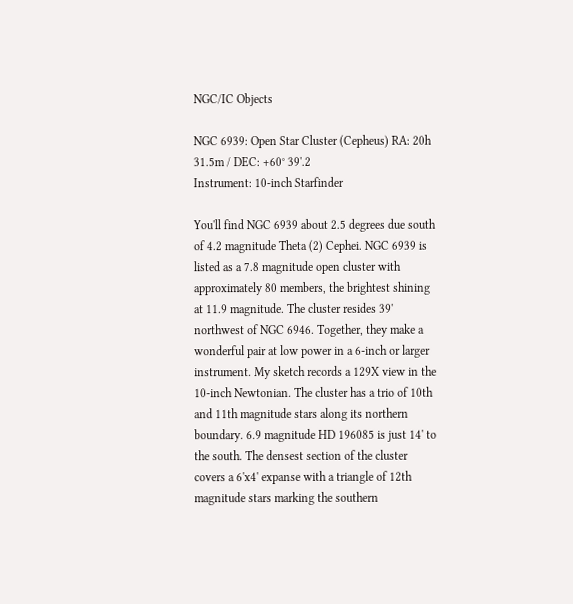NGC/IC Objects

NGC 6939: Open Star Cluster (Cepheus) RA: 20h 31.5m / DEC: +60° 39'.2
Instrument: 10-inch Starfinder

You'll find NGC 6939 about 2.5 degrees due south of 4.2 magnitude Theta (2) Cephei. NGC 6939 is listed as a 7.8 magnitude open cluster with approximately 80 members, the brightest shining at 11.9 magnitude. The cluster resides 39' northwest of NGC 6946. Together, they make a wonderful pair at low power in a 6-inch or larger instrument. My sketch records a 129X view in the 10-inch Newtonian. The cluster has a trio of 10th and 11th magnitude stars along its northern boundary. 6.9 magnitude HD 196085 is just 14' to the south. The densest section of the cluster covers a 6'x4' expanse with a triangle of 12th magnitude stars marking the southern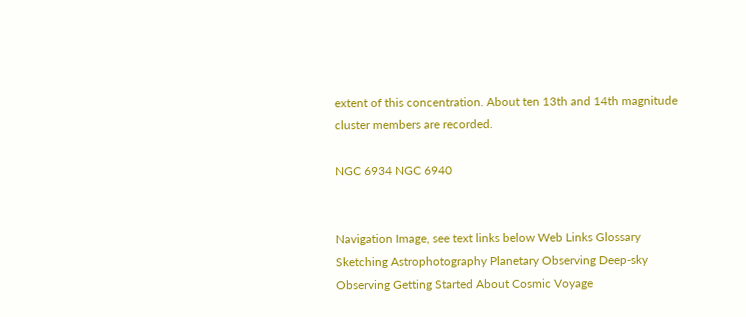extent of this concentration. About ten 13th and 14th magnitude cluster members are recorded.

NGC 6934 NGC 6940


Navigation Image, see text links below Web Links Glossary Sketching Astrophotography Planetary Observing Deep-sky Observing Getting Started About Cosmic Voyage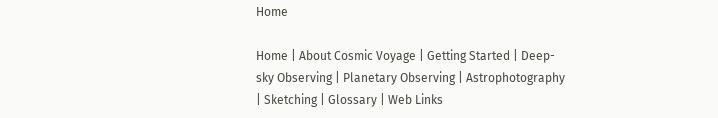Home

Home | About Cosmic Voyage | Getting Started | Deep-sky Observing | Planetary Observing | Astrophotography | Sketching | Glossary | Web Links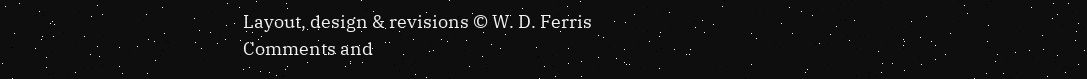Layout, design & revisions © W. D. Ferris
Comments and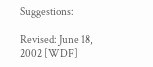Suggestions:

Revised: June 18, 2002 [WDF]